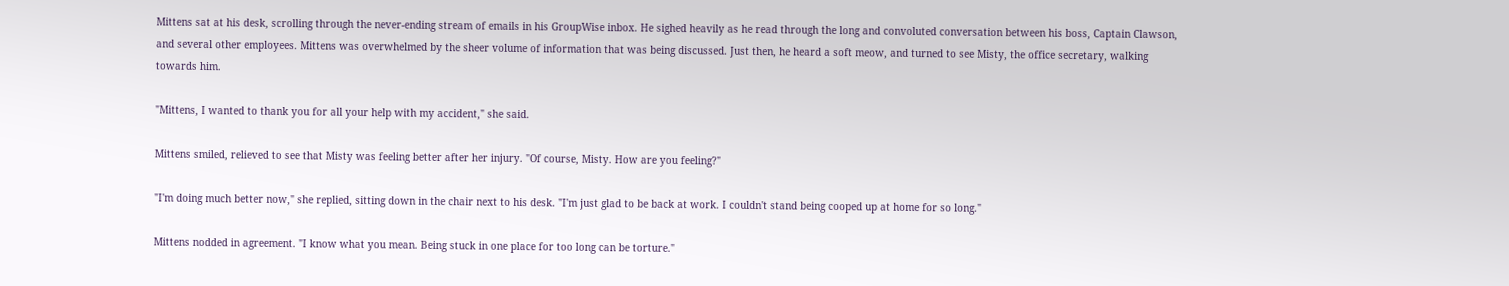Mittens sat at his desk, scrolling through the never-ending stream of emails in his GroupWise inbox. He sighed heavily as he read through the long and convoluted conversation between his boss, Captain Clawson, and several other employees. Mittens was overwhelmed by the sheer volume of information that was being discussed. Just then, he heard a soft meow, and turned to see Misty, the office secretary, walking towards him.

"Mittens, I wanted to thank you for all your help with my accident," she said.

Mittens smiled, relieved to see that Misty was feeling better after her injury. "Of course, Misty. How are you feeling?"

"I'm doing much better now," she replied, sitting down in the chair next to his desk. "I'm just glad to be back at work. I couldn't stand being cooped up at home for so long."

Mittens nodded in agreement. "I know what you mean. Being stuck in one place for too long can be torture."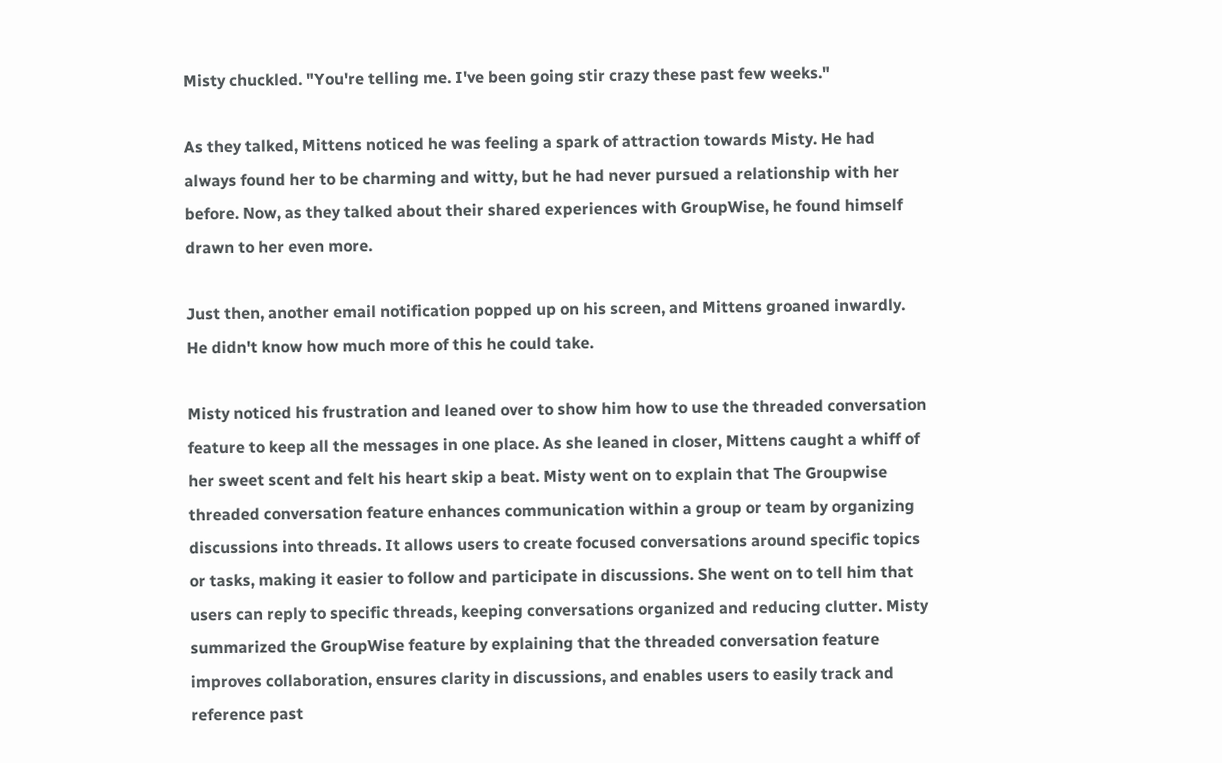Misty chuckled. "You're telling me. I've been going stir crazy these past few weeks."

As they talked, Mittens noticed he was feeling a spark of attraction towards Misty. He had always found her to be charming and witty, but he had never pursued a relationship with her before. Now, as they talked about their shared experiences with GroupWise, he found himself drawn to her even more.

Just then, another email notification popped up on his screen, and Mittens groaned inwardly. He didn't know how much more of this he could take.

Misty noticed his frustration and leaned over to show him how to use the threaded conversation feature to keep all the messages in one place. As she leaned in closer, Mittens caught a whiff of her sweet scent and felt his heart skip a beat. Misty went on to explain that The Groupwise threaded conversation feature enhances communication within a group or team by organizing discussions into threads. It allows users to create focused conversations around specific topics or tasks, making it easier to follow and participate in discussions. She went on to tell him that users can reply to specific threads, keeping conversations organized and reducing clutter. Misty summarized the GroupWise feature by explaining that the threaded conversation feature improves collaboration, ensures clarity in discussions, and enables users to easily track and reference past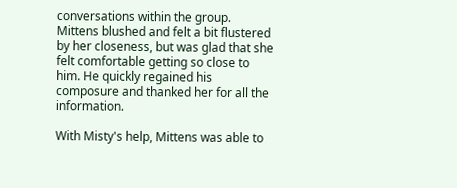conversations within the group.  Mittens blushed and felt a bit flustered by her closeness, but was glad that she felt comfortable getting so close to him. He quickly regained his composure and thanked her for all the information.

With Misty's help, Mittens was able to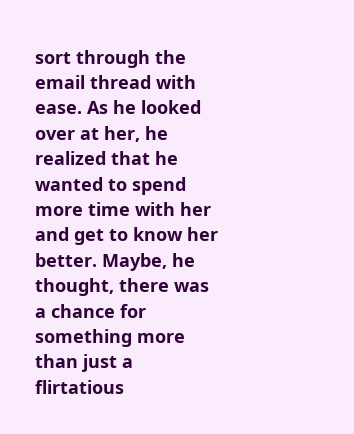sort through the email thread with ease. As he looked over at her, he realized that he wanted to spend more time with her and get to know her better. Maybe, he thought, there was a chance for something more than just a flirtatious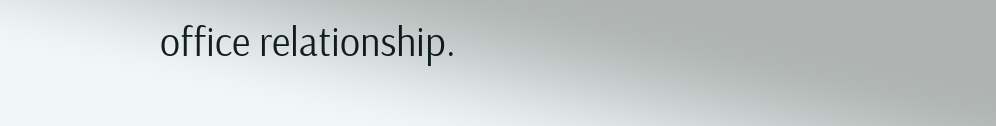office relationship.